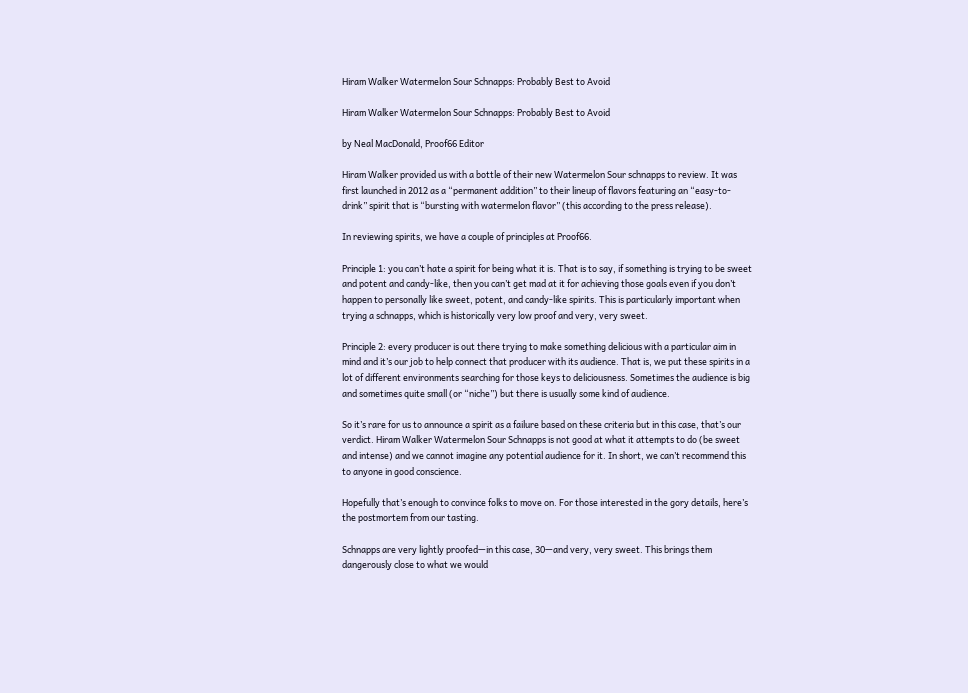Hiram Walker Watermelon Sour Schnapps: Probably Best to Avoid

Hiram Walker Watermelon Sour Schnapps: Probably Best to Avoid

by Neal MacDonald, Proof66 Editor

Hiram Walker provided us with a bottle of their new Watermelon Sour schnapps to review. It was first launched in 2012 as a “permanent addition” to their lineup of flavors featuring an “easy-to-drink” spirit that is “bursting with watermelon flavor” (this according to the press release).

In reviewing spirits, we have a couple of principles at Proof66.

Principle 1: you can’t hate a spirit for being what it is. That is to say, if something is trying to be sweet and potent and candy-like, then you can’t get mad at it for achieving those goals even if you don’t happen to personally like sweet, potent, and candy-like spirits. This is particularly important when trying a schnapps, which is historically very low proof and very, very sweet.

Principle 2: every producer is out there trying to make something delicious with a particular aim in mind and it’s our job to help connect that producer with its audience. That is, we put these spirits in a lot of different environments searching for those keys to deliciousness. Sometimes the audience is big and sometimes quite small (or “niche”) but there is usually some kind of audience.

So it’s rare for us to announce a spirit as a failure based on these criteria but in this case, that’s our verdict. Hiram Walker Watermelon Sour Schnapps is not good at what it attempts to do (be sweet and intense) and we cannot imagine any potential audience for it. In short, we can’t recommend this to anyone in good conscience.

Hopefully that’s enough to convince folks to move on. For those interested in the gory details, here’s the postmortem from our tasting.

Schnapps are very lightly proofed—in this case, 30—and very, very sweet. This brings them dangerously close to what we would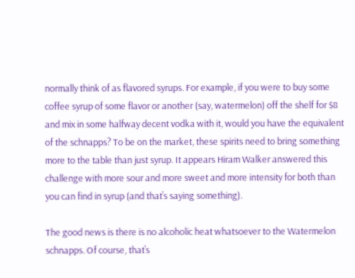normally think of as flavored syrups. For example, if you were to buy some coffee syrup of some flavor or another (say, watermelon) off the shelf for $8 and mix in some halfway decent vodka with it, would you have the equivalent of the schnapps? To be on the market, these spirits need to bring something more to the table than just syrup. It appears Hiram Walker answered this challenge with more sour and more sweet and more intensity for both than you can find in syrup (and that’s saying something).

The good news is there is no alcoholic heat whatsoever to the Watermelon schnapps. Of course, that’s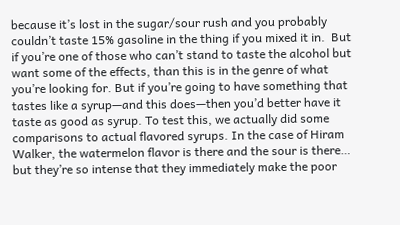because it’s lost in the sugar/sour rush and you probably couldn’t taste 15% gasoline in the thing if you mixed it in.  But if you’re one of those who can’t stand to taste the alcohol but want some of the effects, than this is in the genre of what you’re looking for. But if you’re going to have something that tastes like a syrup—and this does—then you’d better have it taste as good as syrup. To test this, we actually did some comparisons to actual flavored syrups. In the case of Hiram Walker, the watermelon flavor is there and the sour is there… but they’re so intense that they immediately make the poor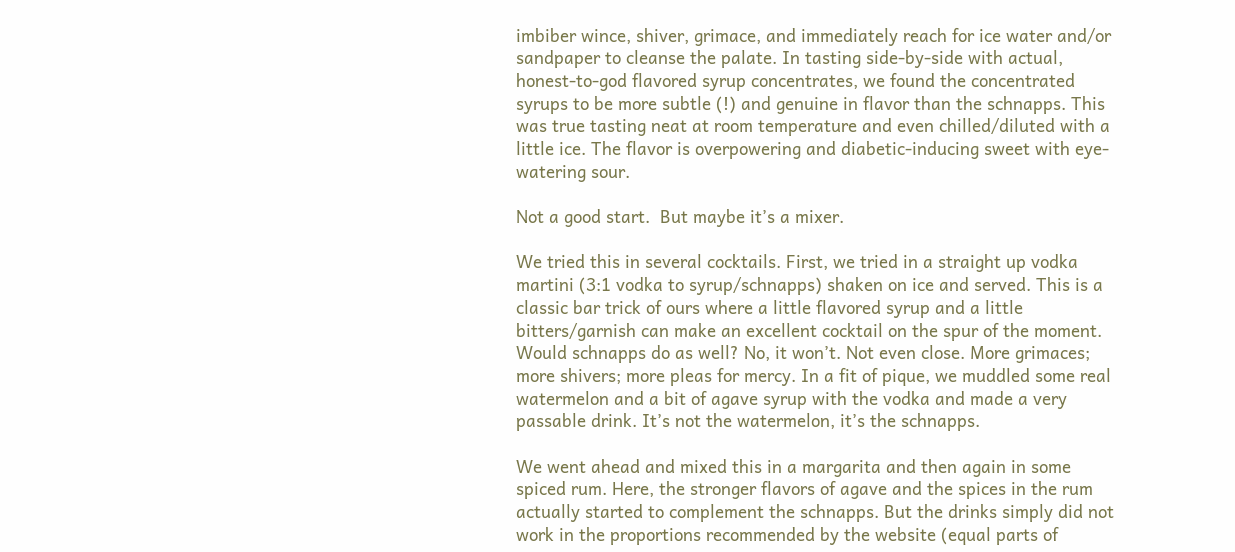imbiber wince, shiver, grimace, and immediately reach for ice water and/or sandpaper to cleanse the palate. In tasting side-by-side with actual, honest-to-god flavored syrup concentrates, we found the concentrated syrups to be more subtle (!) and genuine in flavor than the schnapps. This was true tasting neat at room temperature and even chilled/diluted with a little ice. The flavor is overpowering and diabetic-inducing sweet with eye-watering sour.

Not a good start.  But maybe it’s a mixer.

We tried this in several cocktails. First, we tried in a straight up vodka martini (3:1 vodka to syrup/schnapps) shaken on ice and served. This is a classic bar trick of ours where a little flavored syrup and a little bitters/garnish can make an excellent cocktail on the spur of the moment. Would schnapps do as well? No, it won’t. Not even close. More grimaces; more shivers; more pleas for mercy. In a fit of pique, we muddled some real watermelon and a bit of agave syrup with the vodka and made a very passable drink. It’s not the watermelon, it’s the schnapps.

We went ahead and mixed this in a margarita and then again in some spiced rum. Here, the stronger flavors of agave and the spices in the rum actually started to complement the schnapps. But the drinks simply did not work in the proportions recommended by the website (equal parts of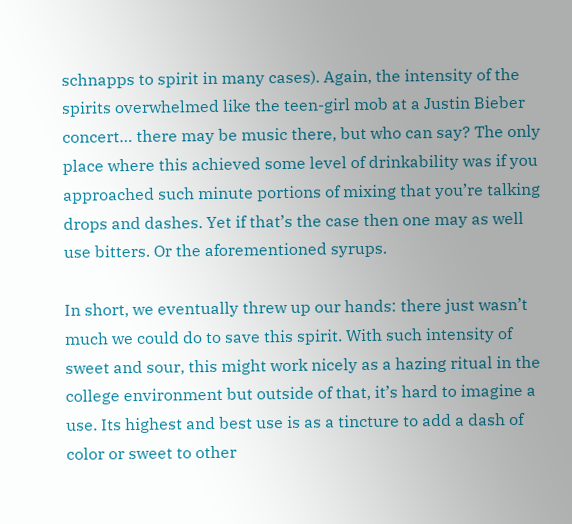schnapps to spirit in many cases). Again, the intensity of the spirits overwhelmed like the teen-girl mob at a Justin Bieber concert… there may be music there, but who can say? The only place where this achieved some level of drinkability was if you approached such minute portions of mixing that you’re talking drops and dashes. Yet if that’s the case then one may as well use bitters. Or the aforementioned syrups.

In short, we eventually threw up our hands: there just wasn’t much we could do to save this spirit. With such intensity of sweet and sour, this might work nicely as a hazing ritual in the college environment but outside of that, it’s hard to imagine a use. Its highest and best use is as a tincture to add a dash of color or sweet to other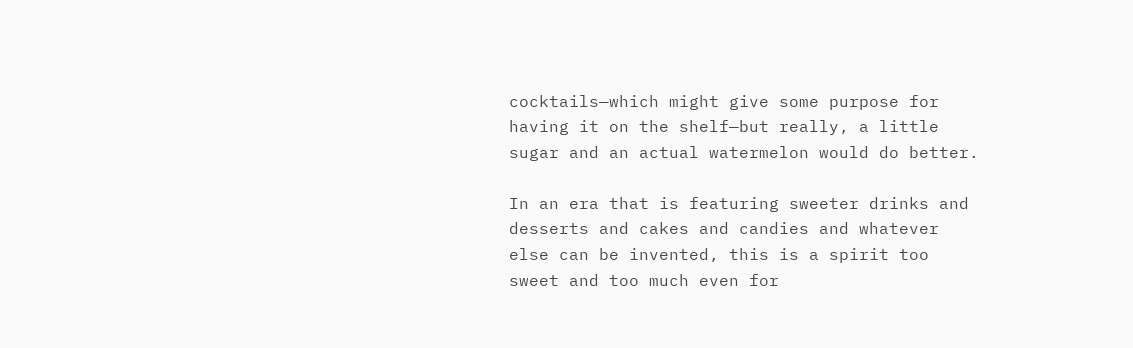cocktails—which might give some purpose for having it on the shelf—but really, a little sugar and an actual watermelon would do better.

In an era that is featuring sweeter drinks and desserts and cakes and candies and whatever else can be invented, this is a spirit too sweet and too much even for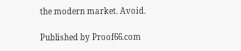the modern market. Avoid.

Published by Proof66.com